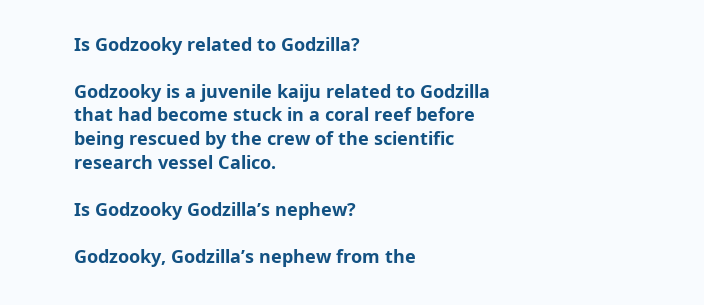Is Godzooky related to Godzilla?

Godzooky is a juvenile kaiju related to Godzilla that had become stuck in a coral reef before being rescued by the crew of the scientific research vessel Calico.

Is Godzooky Godzilla’s nephew?

Godzooky, Godzilla’s nephew from the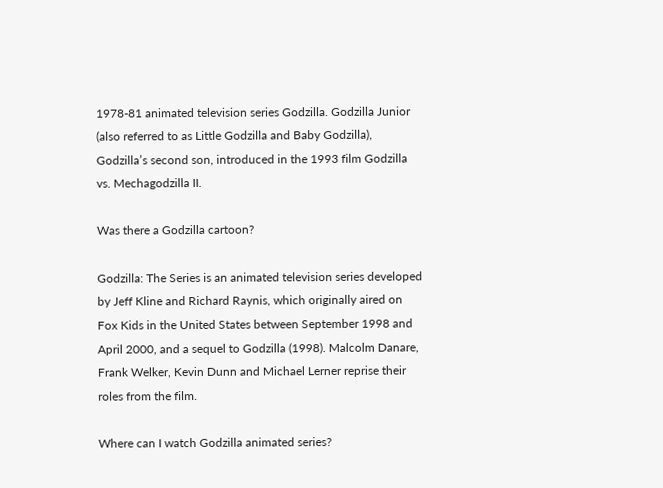1978-81 animated television series Godzilla. Godzilla Junior (also referred to as Little Godzilla and Baby Godzilla), Godzilla’s second son, introduced in the 1993 film Godzilla vs. Mechagodzilla II.

Was there a Godzilla cartoon?

Godzilla: The Series is an animated television series developed by Jeff Kline and Richard Raynis, which originally aired on Fox Kids in the United States between September 1998 and April 2000, and a sequel to Godzilla (1998). Malcolm Danare, Frank Welker, Kevin Dunn and Michael Lerner reprise their roles from the film.

Where can I watch Godzilla animated series?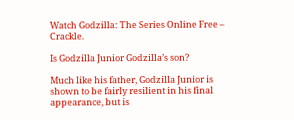Watch Godzilla: The Series Online Free – Crackle.

Is Godzilla Junior Godzilla’s son?

Much like his father, Godzilla Junior is shown to be fairly resilient in his final appearance, but is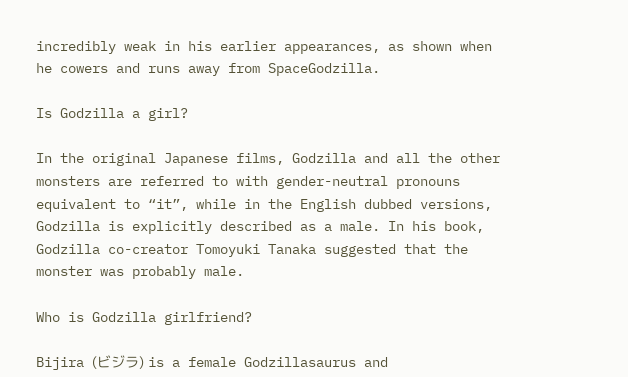incredibly weak in his earlier appearances, as shown when he cowers and runs away from SpaceGodzilla.

Is Godzilla a girl?

In the original Japanese films, Godzilla and all the other monsters are referred to with gender-neutral pronouns equivalent to “it”, while in the English dubbed versions, Godzilla is explicitly described as a male. In his book, Godzilla co-creator Tomoyuki Tanaka suggested that the monster was probably male.

Who is Godzilla girlfriend?

Bijira (ビジラ) is a female Godzillasaurus and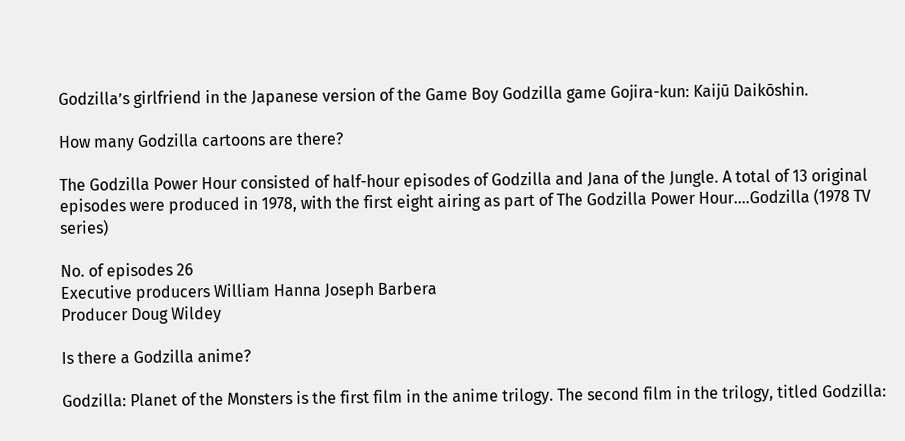Godzilla’s girlfriend in the Japanese version of the Game Boy Godzilla game Gojira-kun: Kaijū Daikōshin.

How many Godzilla cartoons are there?

The Godzilla Power Hour consisted of half-hour episodes of Godzilla and Jana of the Jungle. A total of 13 original episodes were produced in 1978, with the first eight airing as part of The Godzilla Power Hour….Godzilla (1978 TV series)

No. of episodes 26
Executive producers William Hanna Joseph Barbera
Producer Doug Wildey

Is there a Godzilla anime?

Godzilla: Planet of the Monsters is the first film in the anime trilogy. The second film in the trilogy, titled Godzilla: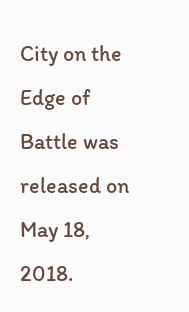City on the Edge of Battle was released on May 18, 2018.